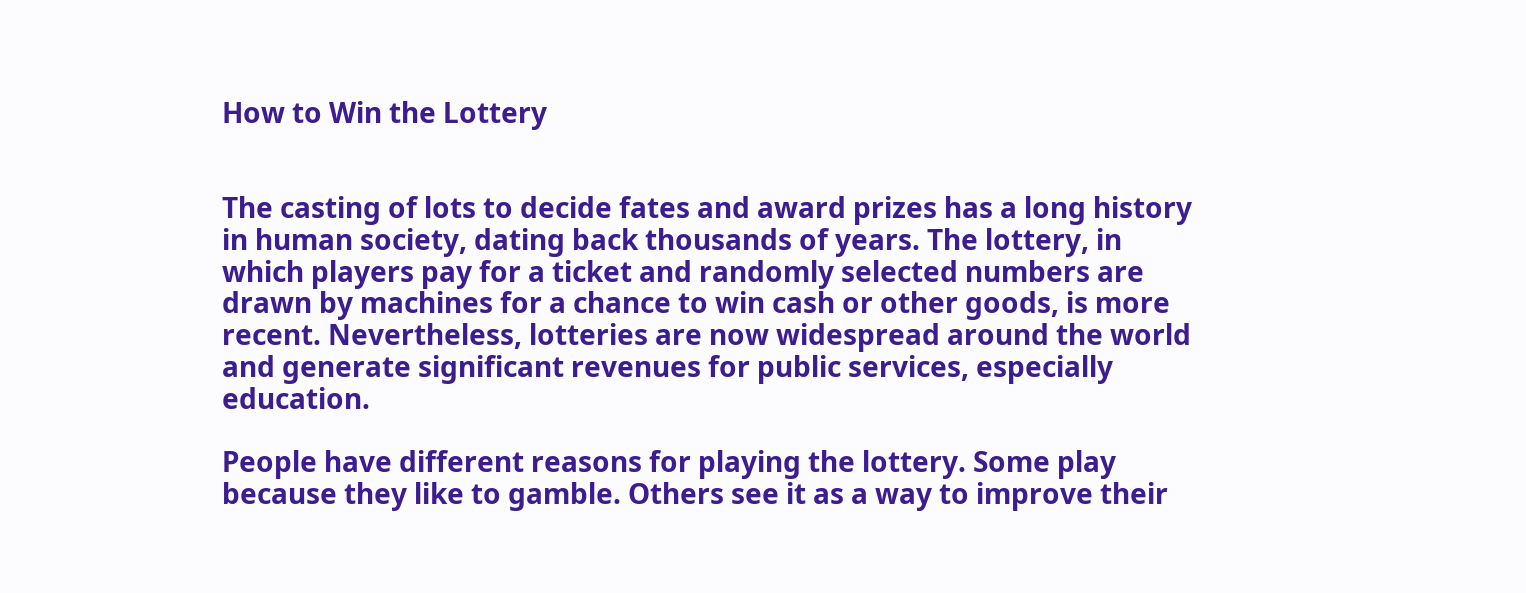How to Win the Lottery


The casting of lots to decide fates and award prizes has a long history in human society, dating back thousands of years. The lottery, in which players pay for a ticket and randomly selected numbers are drawn by machines for a chance to win cash or other goods, is more recent. Nevertheless, lotteries are now widespread around the world and generate significant revenues for public services, especially education.

People have different reasons for playing the lottery. Some play because they like to gamble. Others see it as a way to improve their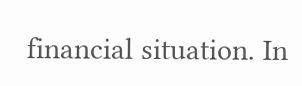financial situation. In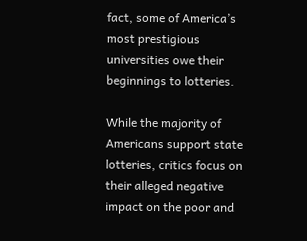fact, some of America’s most prestigious universities owe their beginnings to lotteries.

While the majority of Americans support state lotteries, critics focus on their alleged negative impact on the poor and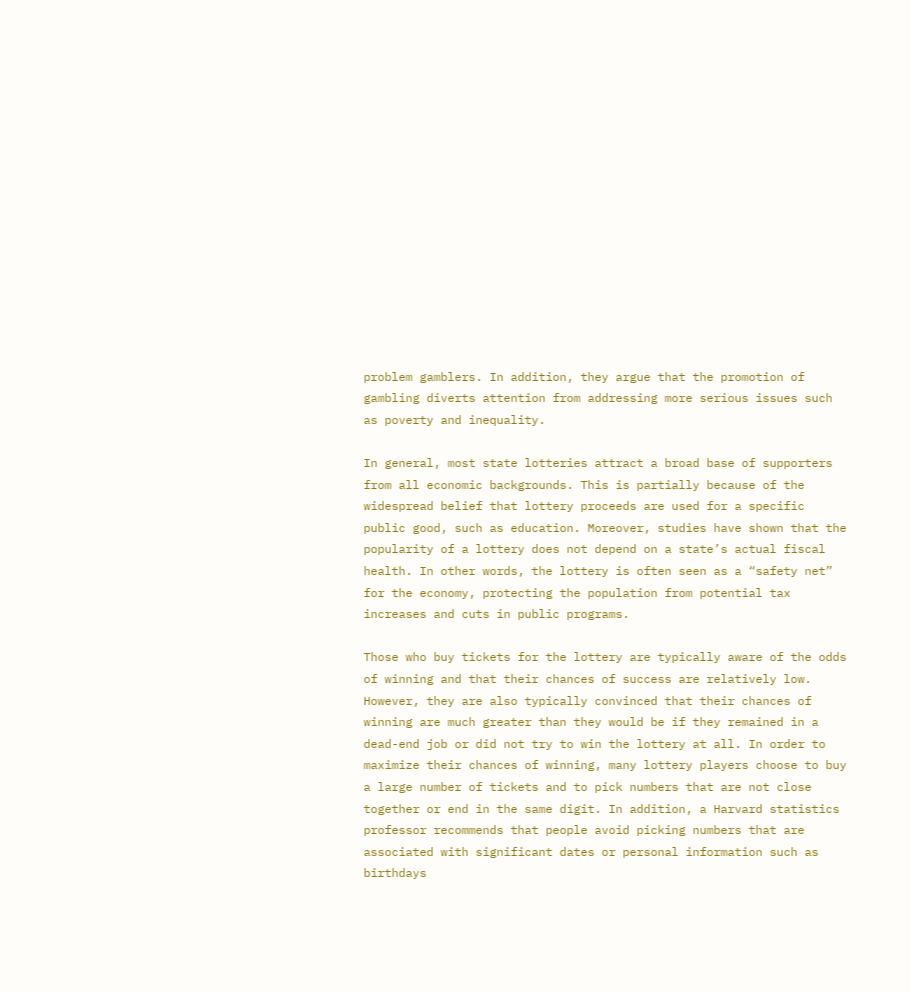problem gamblers. In addition, they argue that the promotion of gambling diverts attention from addressing more serious issues such as poverty and inequality.

In general, most state lotteries attract a broad base of supporters from all economic backgrounds. This is partially because of the widespread belief that lottery proceeds are used for a specific public good, such as education. Moreover, studies have shown that the popularity of a lottery does not depend on a state’s actual fiscal health. In other words, the lottery is often seen as a “safety net” for the economy, protecting the population from potential tax increases and cuts in public programs.

Those who buy tickets for the lottery are typically aware of the odds of winning and that their chances of success are relatively low. However, they are also typically convinced that their chances of winning are much greater than they would be if they remained in a dead-end job or did not try to win the lottery at all. In order to maximize their chances of winning, many lottery players choose to buy a large number of tickets and to pick numbers that are not close together or end in the same digit. In addition, a Harvard statistics professor recommends that people avoid picking numbers that are associated with significant dates or personal information such as birthdays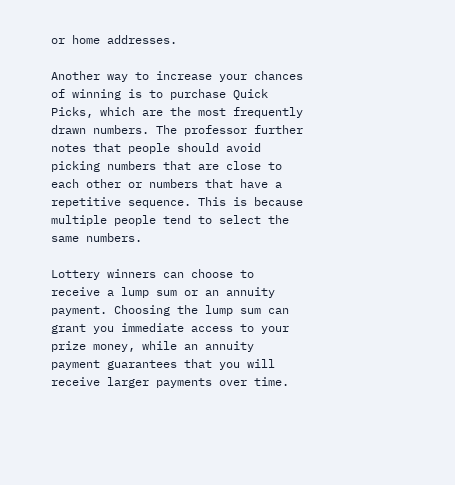or home addresses.

Another way to increase your chances of winning is to purchase Quick Picks, which are the most frequently drawn numbers. The professor further notes that people should avoid picking numbers that are close to each other or numbers that have a repetitive sequence. This is because multiple people tend to select the same numbers.

Lottery winners can choose to receive a lump sum or an annuity payment. Choosing the lump sum can grant you immediate access to your prize money, while an annuity payment guarantees that you will receive larger payments over time.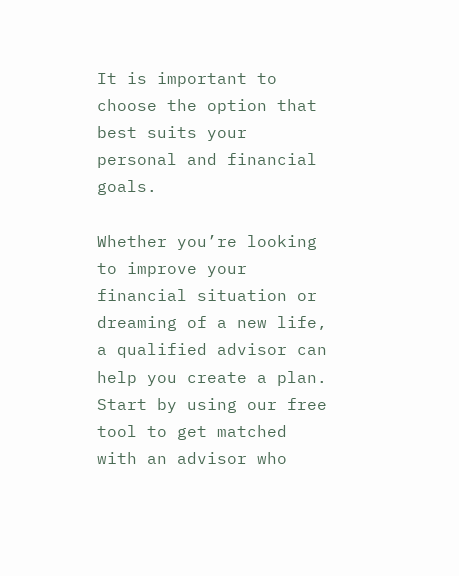It is important to choose the option that best suits your personal and financial goals.

Whether you’re looking to improve your financial situation or dreaming of a new life, a qualified advisor can help you create a plan. Start by using our free tool to get matched with an advisor who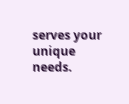serves your unique needs.